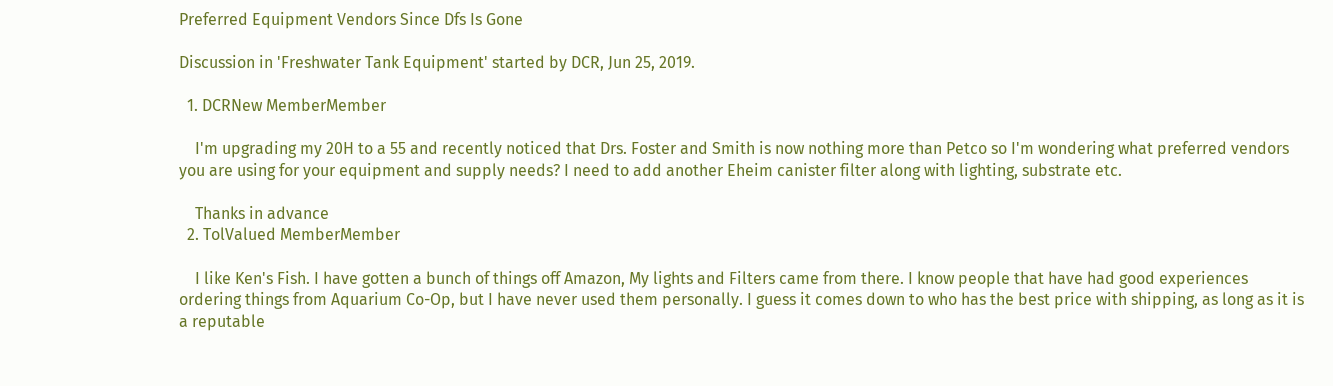Preferred Equipment Vendors Since Dfs Is Gone

Discussion in 'Freshwater Tank Equipment' started by DCR, Jun 25, 2019.

  1. DCRNew MemberMember

    I'm upgrading my 20H to a 55 and recently noticed that Drs. Foster and Smith is now nothing more than Petco so I'm wondering what preferred vendors you are using for your equipment and supply needs? I need to add another Eheim canister filter along with lighting, substrate etc.

    Thanks in advance
  2. TolValued MemberMember

    I like Ken's Fish. I have gotten a bunch of things off Amazon, My lights and Filters came from there. I know people that have had good experiences ordering things from Aquarium Co-Op, but I have never used them personally. I guess it comes down to who has the best price with shipping, as long as it is a reputable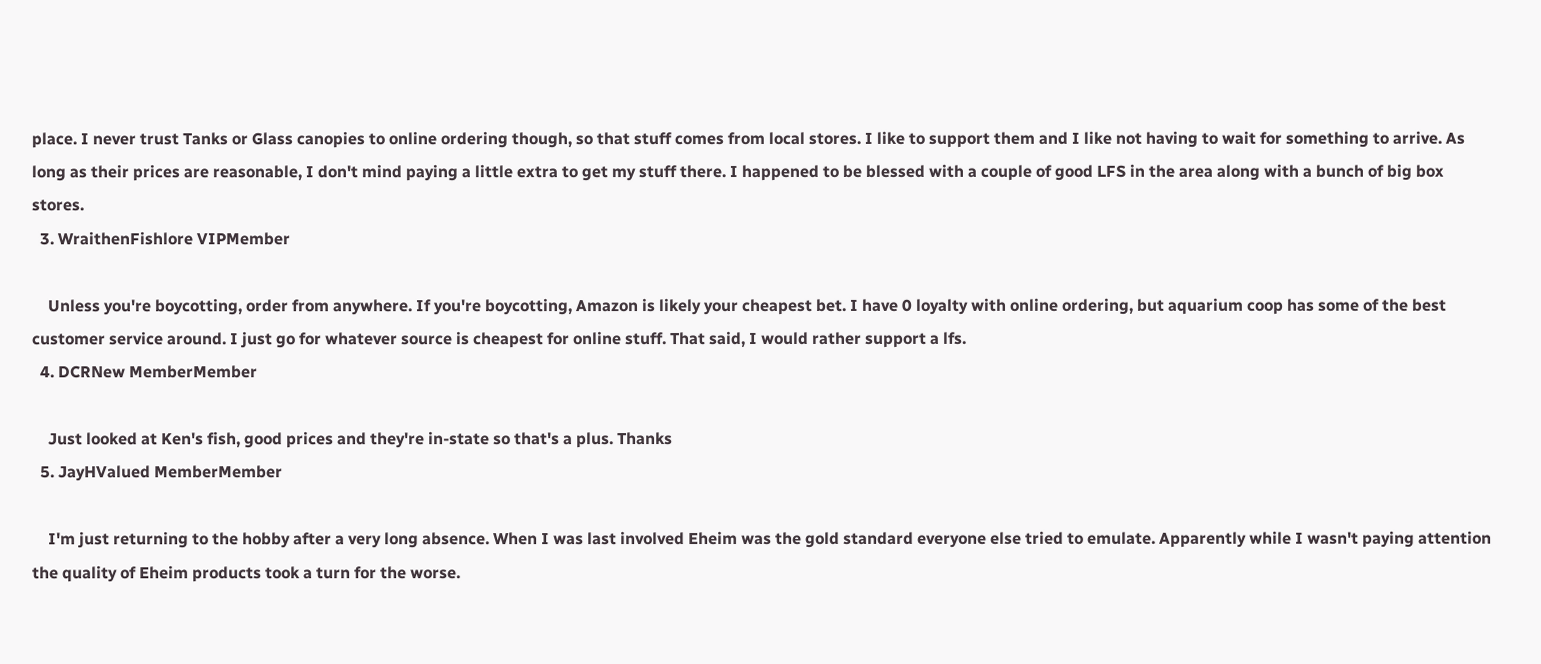place. I never trust Tanks or Glass canopies to online ordering though, so that stuff comes from local stores. I like to support them and I like not having to wait for something to arrive. As long as their prices are reasonable, I don't mind paying a little extra to get my stuff there. I happened to be blessed with a couple of good LFS in the area along with a bunch of big box stores.
  3. WraithenFishlore VIPMember

    Unless you're boycotting, order from anywhere. If you're boycotting, Amazon is likely your cheapest bet. I have 0 loyalty with online ordering, but aquarium coop has some of the best customer service around. I just go for whatever source is cheapest for online stuff. That said, I would rather support a lfs.
  4. DCRNew MemberMember

    Just looked at Ken's fish, good prices and they're in-state so that's a plus. Thanks
  5. JayHValued MemberMember

    I'm just returning to the hobby after a very long absence. When I was last involved Eheim was the gold standard everyone else tried to emulate. Apparently while I wasn't paying attention the quality of Eheim products took a turn for the worse.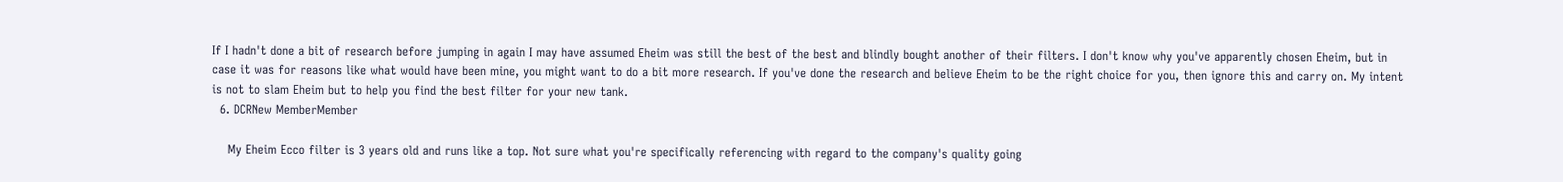If I hadn't done a bit of research before jumping in again I may have assumed Eheim was still the best of the best and blindly bought another of their filters. I don't know why you've apparently chosen Eheim, but in case it was for reasons like what would have been mine, you might want to do a bit more research. If you've done the research and believe Eheim to be the right choice for you, then ignore this and carry on. My intent is not to slam Eheim but to help you find the best filter for your new tank.
  6. DCRNew MemberMember

    My Eheim Ecco filter is 3 years old and runs like a top. Not sure what you're specifically referencing with regard to the company's quality going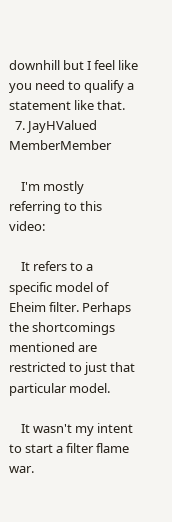downhill but I feel like you need to qualify a statement like that.
  7. JayHValued MemberMember

    I'm mostly referring to this video:

    It refers to a specific model of Eheim filter. Perhaps the shortcomings mentioned are restricted to just that particular model.

    It wasn't my intent to start a filter flame war.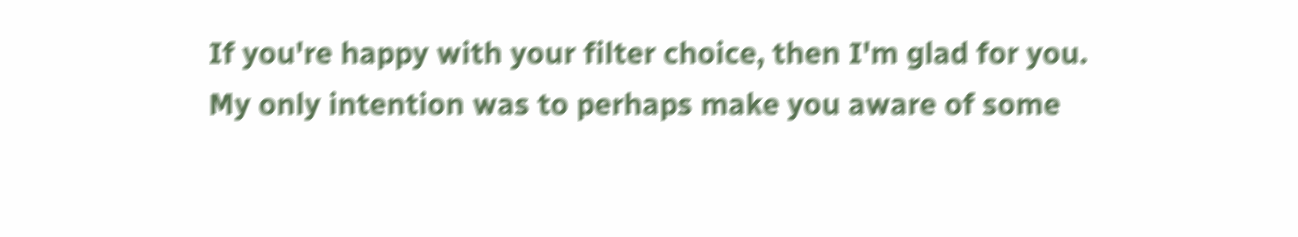If you're happy with your filter choice, then I'm glad for you. My only intention was to perhaps make you aware of some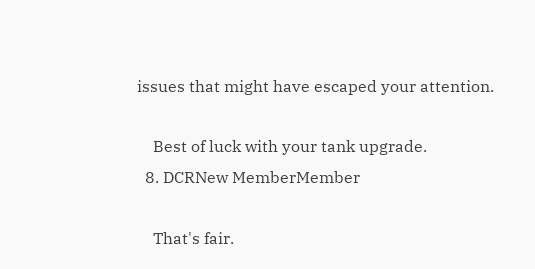issues that might have escaped your attention.

    Best of luck with your tank upgrade.
  8. DCRNew MemberMember

    That's fair.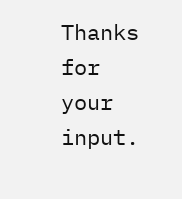Thanks for your input.